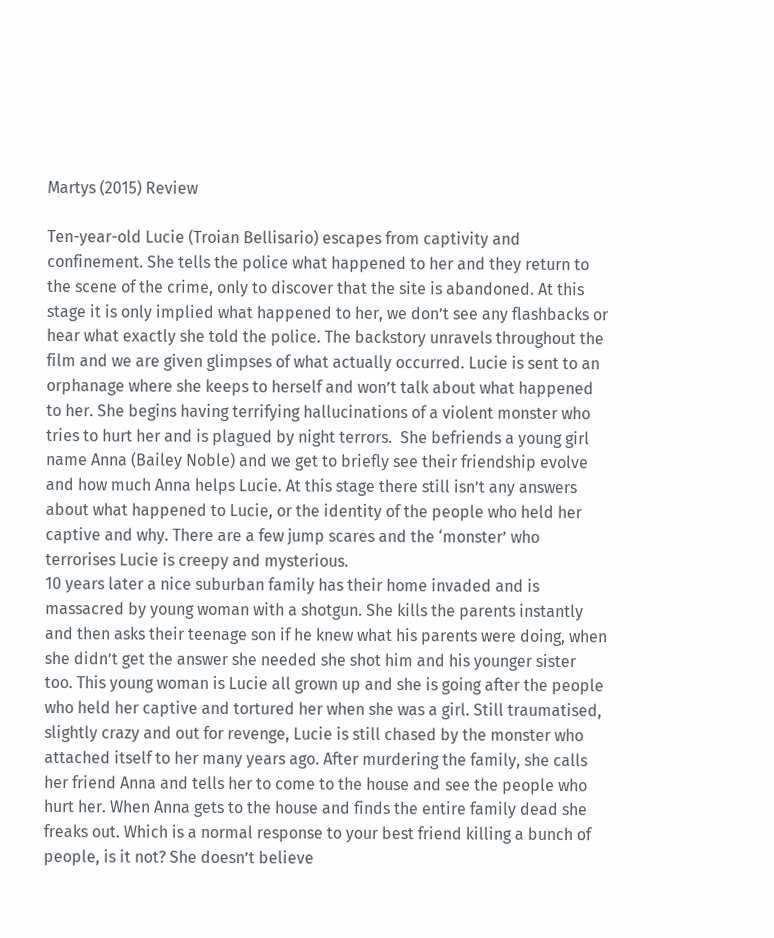Martys (2015) Review

Ten-year-old Lucie (Troian Bellisario) escapes from captivity and confinement. She tells the police what happened to her and they return to the scene of the crime, only to discover that the site is abandoned. At this stage it is only implied what happened to her, we don’t see any flashbacks or hear what exactly she told the police. The backstory unravels throughout the film and we are given glimpses of what actually occurred. Lucie is sent to an orphanage where she keeps to herself and won’t talk about what happened to her. She begins having terrifying hallucinations of a violent monster who tries to hurt her and is plagued by night terrors.  She befriends a young girl name Anna (Bailey Noble) and we get to briefly see their friendship evolve and how much Anna helps Lucie. At this stage there still isn’t any answers about what happened to Lucie, or the identity of the people who held her captive and why. There are a few jump scares and the ‘monster’ who terrorises Lucie is creepy and mysterious.
10 years later a nice suburban family has their home invaded and is massacred by young woman with a shotgun. She kills the parents instantly and then asks their teenage son if he knew what his parents were doing, when she didn’t get the answer she needed she shot him and his younger sister too. This young woman is Lucie all grown up and she is going after the people who held her captive and tortured her when she was a girl. Still traumatised, slightly crazy and out for revenge, Lucie is still chased by the monster who attached itself to her many years ago. After murdering the family, she calls her friend Anna and tells her to come to the house and see the people who hurt her. When Anna gets to the house and finds the entire family dead she freaks out. Which is a normal response to your best friend killing a bunch of people, is it not? She doesn’t believe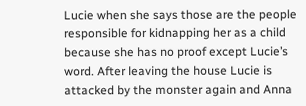Lucie when she says those are the people responsible for kidnapping her as a child because she has no proof except Lucie’s word. After leaving the house Lucie is attacked by the monster again and Anna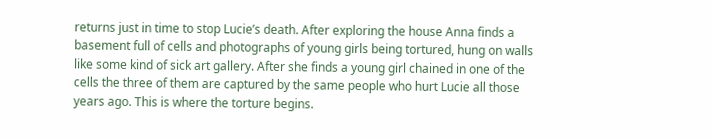returns just in time to stop Lucie’s death. After exploring the house Anna finds a basement full of cells and photographs of young girls being tortured, hung on walls like some kind of sick art gallery. After she finds a young girl chained in one of the cells the three of them are captured by the same people who hurt Lucie all those years ago. This is where the torture begins.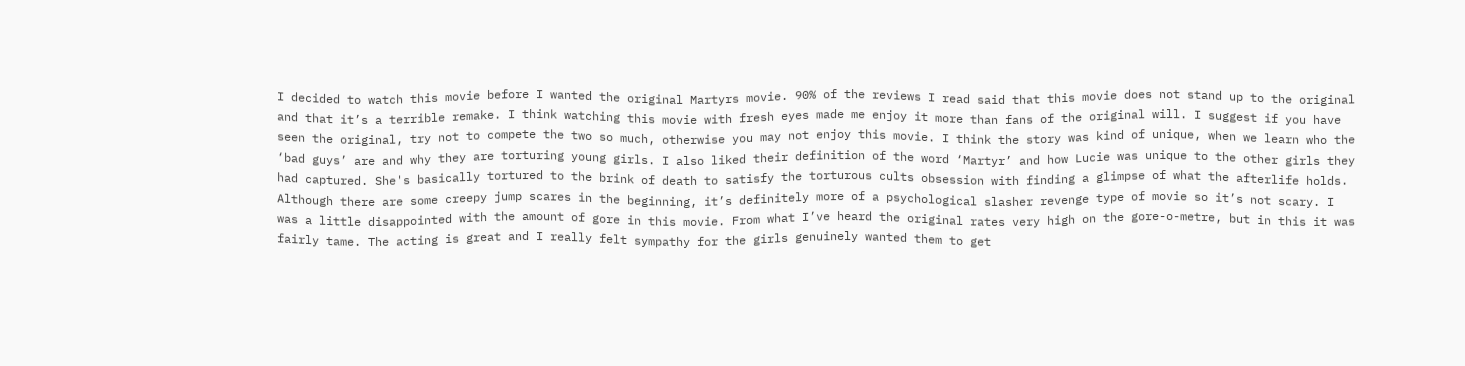I decided to watch this movie before I wanted the original Martyrs movie. 90% of the reviews I read said that this movie does not stand up to the original and that it’s a terrible remake. I think watching this movie with fresh eyes made me enjoy it more than fans of the original will. I suggest if you have seen the original, try not to compete the two so much, otherwise you may not enjoy this movie. I think the story was kind of unique, when we learn who the ‘bad guys’ are and why they are torturing young girls. I also liked their definition of the word ‘Martyr’ and how Lucie was unique to the other girls they had captured. She's basically tortured to the brink of death to satisfy the torturous cults obsession with finding a glimpse of what the afterlife holds.
Although there are some creepy jump scares in the beginning, it’s definitely more of a psychological slasher revenge type of movie so it’s not scary. I was a little disappointed with the amount of gore in this movie. From what I’ve heard the original rates very high on the gore-o-metre, but in this it was fairly tame. The acting is great and I really felt sympathy for the girls genuinely wanted them to get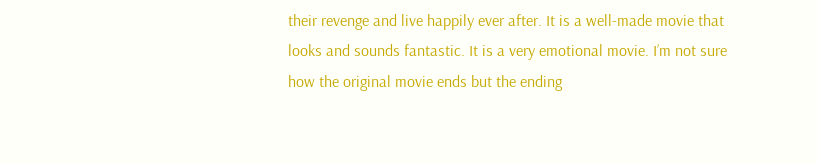their revenge and live happily ever after. It is a well-made movie that looks and sounds fantastic. It is a very emotional movie. I’m not sure how the original movie ends but the ending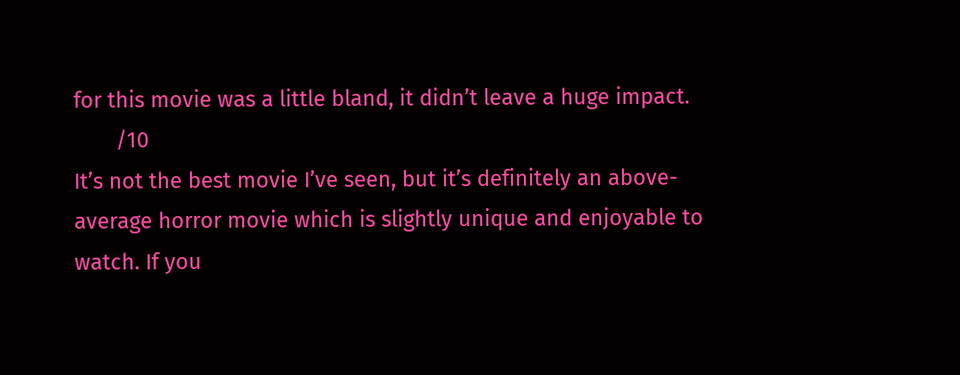for this movie was a little bland, it didn’t leave a huge impact.
       /10
It’s not the best movie I’ve seen, but it’s definitely an above-average horror movie which is slightly unique and enjoyable to watch. If you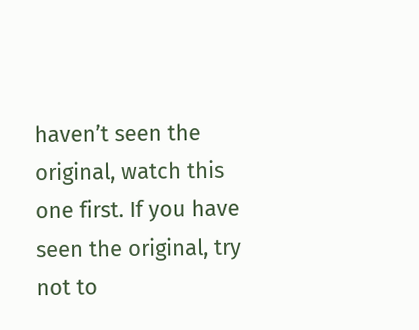haven’t seen the original, watch this one first. If you have seen the original, try not to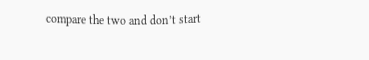compare the two and don’t start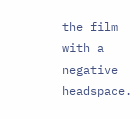the film with a negative headspace.